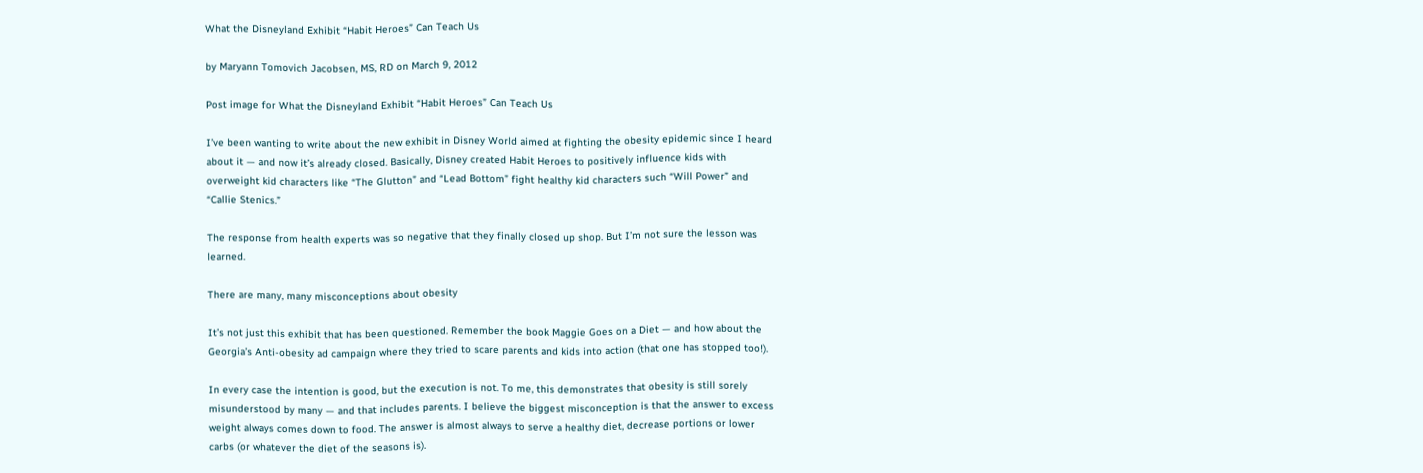What the Disneyland Exhibit “Habit Heroes” Can Teach Us

by Maryann Tomovich Jacobsen, MS, RD on March 9, 2012

Post image for What the Disneyland Exhibit “Habit Heroes” Can Teach Us

I’ve been wanting to write about the new exhibit in Disney World aimed at fighting the obesity epidemic since I heard about it — and now it’s already closed. Basically, Disney created Habit Heroes to positively influence kids with overweight kid characters like “The Glutton” and “Lead Bottom” fight healthy kid characters such “Will Power” and “Callie Stenics.”

The response from health experts was so negative that they finally closed up shop. But I’m not sure the lesson was learned.

There are many, many misconceptions about obesity

It’s not just this exhibit that has been questioned. Remember the book Maggie Goes on a Diet — and how about the Georgia’s Anti-obesity ad campaign where they tried to scare parents and kids into action (that one has stopped too!).

In every case the intention is good, but the execution is not. To me, this demonstrates that obesity is still sorely misunderstood by many — and that includes parents. I believe the biggest misconception is that the answer to excess weight always comes down to food. The answer is almost always to serve a healthy diet, decrease portions or lower carbs (or whatever the diet of the seasons is).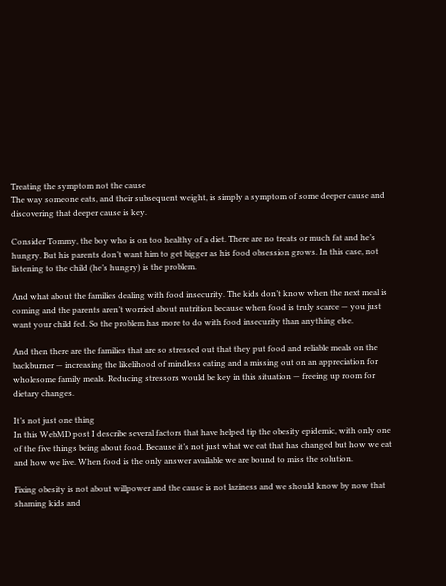Treating the symptom not the cause
The way someone eats, and their subsequent weight, is simply a symptom of some deeper cause and discovering that deeper cause is key.

Consider Tommy, the boy who is on too healthy of a diet. There are no treats or much fat and he’s hungry. But his parents don’t want him to get bigger as his food obsession grows. In this case, not listening to the child (he’s hungry) is the problem.

And what about the families dealing with food insecurity. The kids don’t know when the next meal is coming and the parents aren’t worried about nutrition because when food is truly scarce — you just want your child fed. So the problem has more to do with food insecurity than anything else.

And then there are the families that are so stressed out that they put food and reliable meals on the backburner — increasing the likelihood of mindless eating and a missing out on an appreciation for wholesome family meals. Reducing stressors would be key in this situation — freeing up room for dietary changes.

It’s not just one thing
In this WebMD post I describe several factors that have helped tip the obesity epidemic, with only one of the five things being about food. Because it’s not just what we eat that has changed but how we eat and how we live. When food is the only answer available we are bound to miss the solution.

Fixing obesity is not about willpower and the cause is not laziness and we should know by now that shaming kids and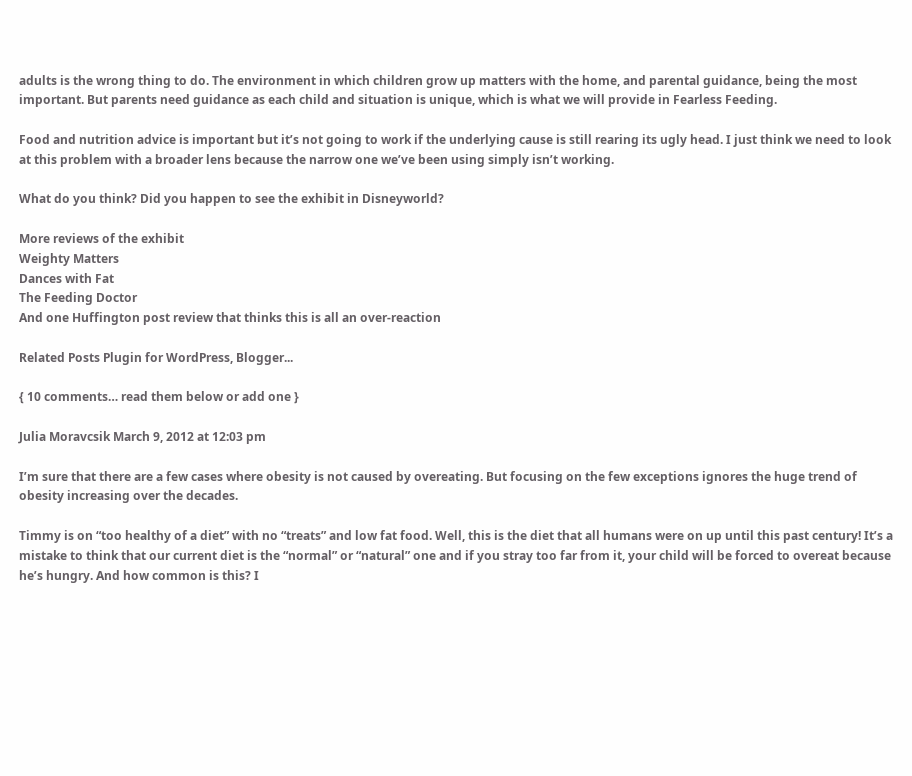adults is the wrong thing to do. The environment in which children grow up matters with the home, and parental guidance, being the most important. But parents need guidance as each child and situation is unique, which is what we will provide in Fearless Feeding.

Food and nutrition advice is important but it’s not going to work if the underlying cause is still rearing its ugly head. I just think we need to look at this problem with a broader lens because the narrow one we’ve been using simply isn’t working.

What do you think? Did you happen to see the exhibit in Disneyworld?

More reviews of the exhibit
Weighty Matters
Dances with Fat
The Feeding Doctor
And one Huffington post review that thinks this is all an over-reaction

Related Posts Plugin for WordPress, Blogger...

{ 10 comments… read them below or add one }

Julia Moravcsik March 9, 2012 at 12:03 pm

I’m sure that there are a few cases where obesity is not caused by overeating. But focusing on the few exceptions ignores the huge trend of obesity increasing over the decades.

Timmy is on “too healthy of a diet” with no “treats” and low fat food. Well, this is the diet that all humans were on up until this past century! It’s a mistake to think that our current diet is the “normal” or “natural” one and if you stray too far from it, your child will be forced to overeat because he’s hungry. And how common is this? I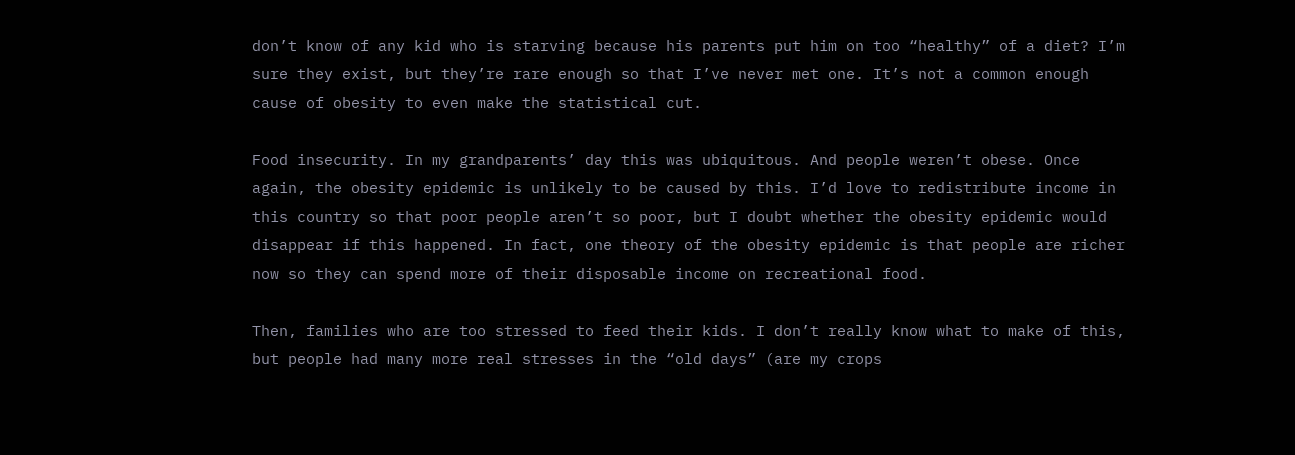don’t know of any kid who is starving because his parents put him on too “healthy” of a diet? I’m sure they exist, but they’re rare enough so that I’ve never met one. It’s not a common enough cause of obesity to even make the statistical cut.

Food insecurity. In my grandparents’ day this was ubiquitous. And people weren’t obese. Once again, the obesity epidemic is unlikely to be caused by this. I’d love to redistribute income in this country so that poor people aren’t so poor, but I doubt whether the obesity epidemic would disappear if this happened. In fact, one theory of the obesity epidemic is that people are richer now so they can spend more of their disposable income on recreational food.

Then, families who are too stressed to feed their kids. I don’t really know what to make of this, but people had many more real stresses in the “old days” (are my crops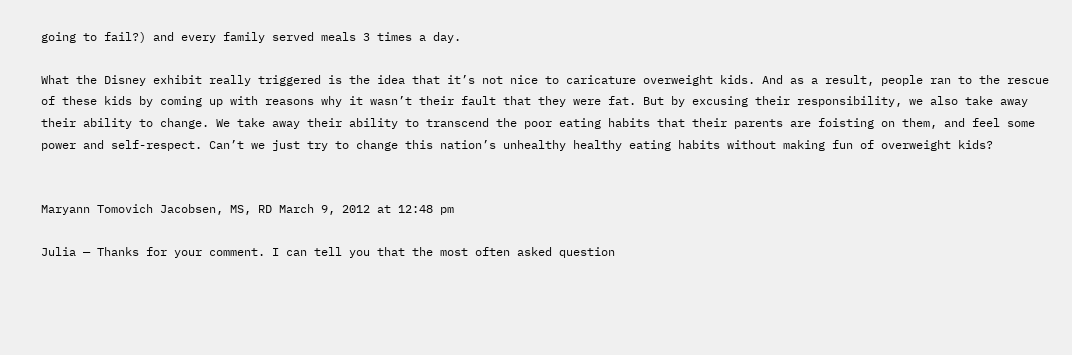going to fail?) and every family served meals 3 times a day.

What the Disney exhibit really triggered is the idea that it’s not nice to caricature overweight kids. And as a result, people ran to the rescue of these kids by coming up with reasons why it wasn’t their fault that they were fat. But by excusing their responsibility, we also take away their ability to change. We take away their ability to transcend the poor eating habits that their parents are foisting on them, and feel some power and self-respect. Can’t we just try to change this nation’s unhealthy healthy eating habits without making fun of overweight kids?


Maryann Tomovich Jacobsen, MS, RD March 9, 2012 at 12:48 pm

Julia — Thanks for your comment. I can tell you that the most often asked question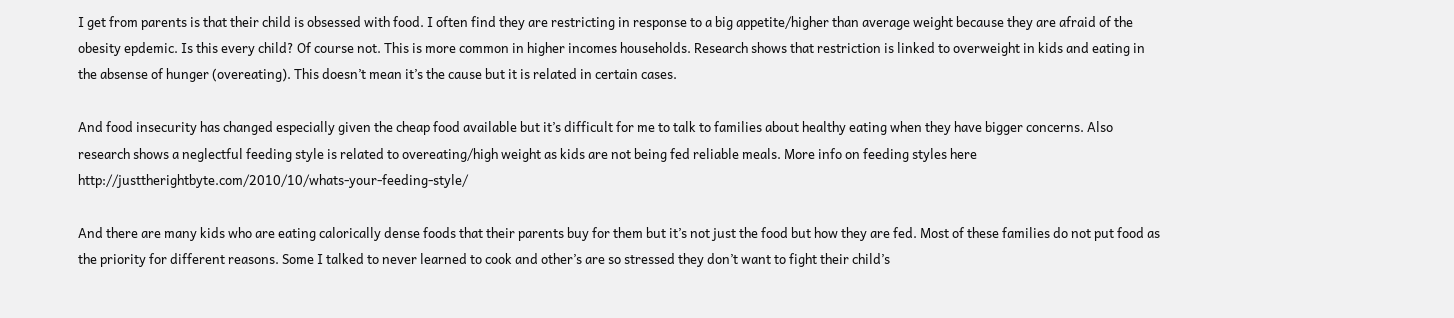I get from parents is that their child is obsessed with food. I often find they are restricting in response to a big appetite/higher than average weight because they are afraid of the obesity epdemic. Is this every child? Of course not. This is more common in higher incomes households. Research shows that restriction is linked to overweight in kids and eating in the absense of hunger (overeating). This doesn’t mean it’s the cause but it is related in certain cases.

And food insecurity has changed especially given the cheap food available but it’s difficult for me to talk to families about healthy eating when they have bigger concerns. Also research shows a neglectful feeding style is related to overeating/high weight as kids are not being fed reliable meals. More info on feeding styles here http://justtherightbyte.com/2010/10/whats-your-feeding-style/

And there are many kids who are eating calorically dense foods that their parents buy for them but it’s not just the food but how they are fed. Most of these families do not put food as the priority for different reasons. Some I talked to never learned to cook and other’s are so stressed they don’t want to fight their child’s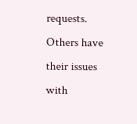requests. Others have their issues with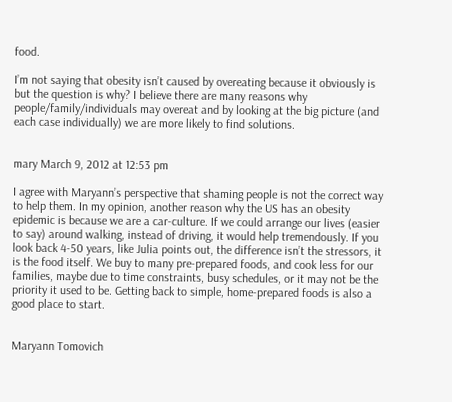food.

I’m not saying that obesity isn’t caused by overeating because it obviously is but the question is why? I believe there are many reasons why people/family/individuals may overeat and by looking at the big picture (and each case individually) we are more likely to find solutions.


mary March 9, 2012 at 12:53 pm

I agree with Maryann’s perspective that shaming people is not the correct way to help them. In my opinion, another reason why the US has an obesity epidemic is because we are a car-culture. If we could arrange our lives (easier to say) around walking, instead of driving, it would help tremendously. If you look back 4-50 years, like Julia points out, the difference isn’t the stressors, it is the food itself. We buy to many pre-prepared foods, and cook less for our families, maybe due to time constraints, busy schedules, or it may not be the priority it used to be. Getting back to simple, home-prepared foods is also a good place to start.


Maryann Tomovich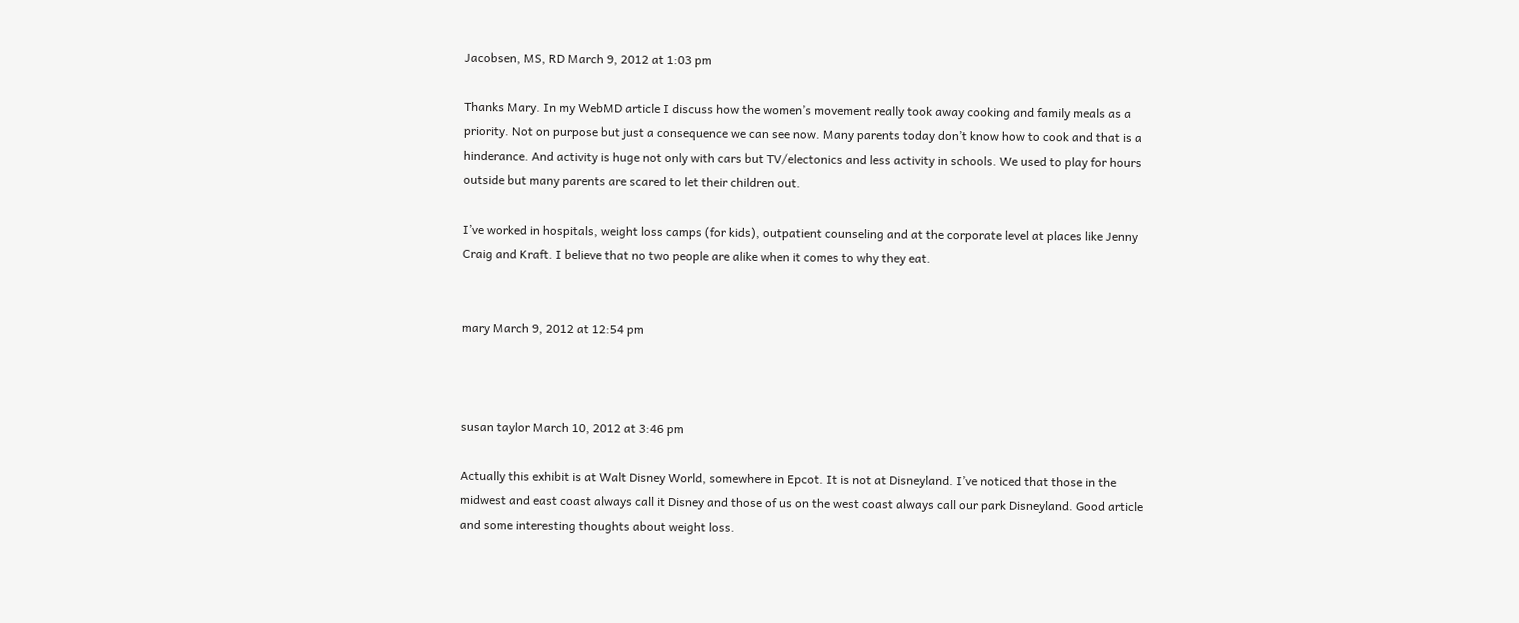Jacobsen, MS, RD March 9, 2012 at 1:03 pm

Thanks Mary. In my WebMD article I discuss how the women’s movement really took away cooking and family meals as a priority. Not on purpose but just a consequence we can see now. Many parents today don’t know how to cook and that is a hinderance. And activity is huge not only with cars but TV/electonics and less activity in schools. We used to play for hours outside but many parents are scared to let their children out.

I’ve worked in hospitals, weight loss camps (for kids), outpatient counseling and at the corporate level at places like Jenny Craig and Kraft. I believe that no two people are alike when it comes to why they eat.


mary March 9, 2012 at 12:54 pm



susan taylor March 10, 2012 at 3:46 pm

Actually this exhibit is at Walt Disney World, somewhere in Epcot. It is not at Disneyland. I’ve noticed that those in the midwest and east coast always call it Disney and those of us on the west coast always call our park Disneyland. Good article and some interesting thoughts about weight loss.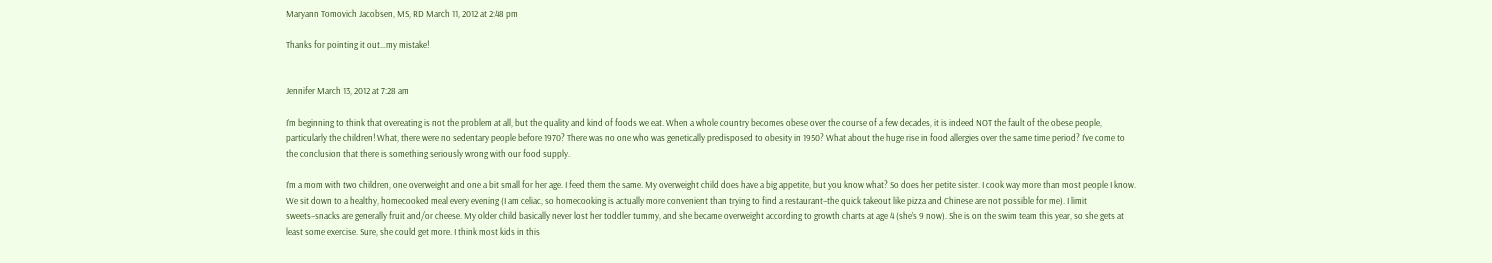Maryann Tomovich Jacobsen, MS, RD March 11, 2012 at 2:48 pm

Thanks for pointing it out…my mistake!


Jennifer March 13, 2012 at 7:28 am

I’m beginning to think that overeating is not the problem at all, but the quality and kind of foods we eat. When a whole country becomes obese over the course of a few decades, it is indeed NOT the fault of the obese people, particularly the children! What, there were no sedentary people before 1970? There was no one who was genetically predisposed to obesity in 1950? What about the huge rise in food allergies over the same time period? I’ve come to the conclusion that there is something seriously wrong with our food supply.

I’m a mom with two children, one overweight and one a bit small for her age. I feed them the same. My overweight child does have a big appetite, but you know what? So does her petite sister. I cook way more than most people I know. We sit down to a healthy, homecooked meal every evening (I am celiac, so homecooking is actually more convenient than trying to find a restaurant–the quick takeout like pizza and Chinese are not possible for me). I limit sweets–snacks are generally fruit and/or cheese. My older child basically never lost her toddler tummy, and she became overweight according to growth charts at age 4 (she’s 9 now). She is on the swim team this year, so she gets at least some exercise. Sure, she could get more. I think most kids in this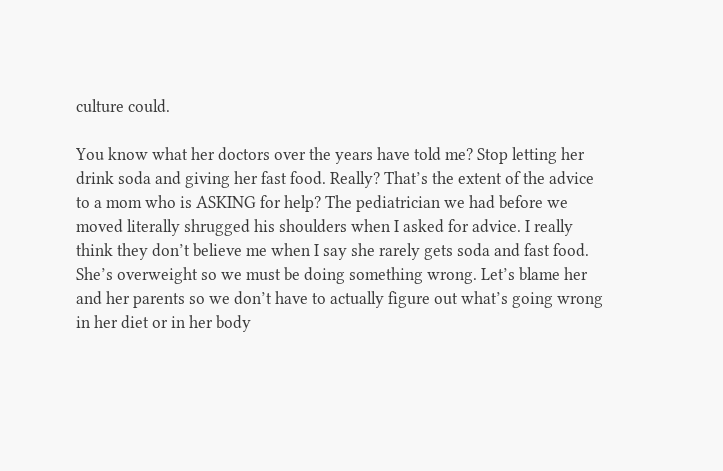culture could.

You know what her doctors over the years have told me? Stop letting her drink soda and giving her fast food. Really? That’s the extent of the advice to a mom who is ASKING for help? The pediatrician we had before we moved literally shrugged his shoulders when I asked for advice. I really think they don’t believe me when I say she rarely gets soda and fast food. She’s overweight so we must be doing something wrong. Let’s blame her and her parents so we don’t have to actually figure out what’s going wrong in her diet or in her body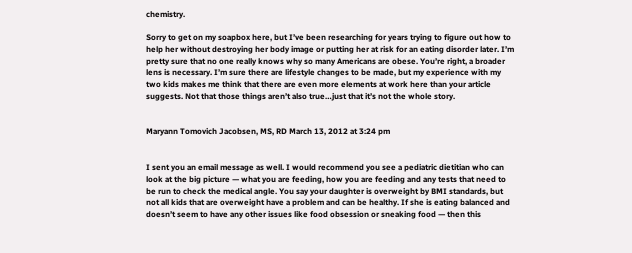chemistry.

Sorry to get on my soapbox here, but I’ve been researching for years trying to figure out how to help her without destroying her body image or putting her at risk for an eating disorder later. I’m pretty sure that no one really knows why so many Americans are obese. You’re right, a broader lens is necessary. I’m sure there are lifestyle changes to be made, but my experience with my two kids makes me think that there are even more elements at work here than your article suggests. Not that those things aren’t also true…just that it’s not the whole story.


Maryann Tomovich Jacobsen, MS, RD March 13, 2012 at 3:24 pm


I sent you an email message as well. I would recommend you see a pediatric dietitian who can look at the big picture — what you are feeding, how you are feeding and any tests that need to be run to check the medical angle. You say your daughter is overweight by BMI standards, but not all kids that are overweight have a problem and can be healthy. If she is eating balanced and doesn’t seem to have any other issues like food obsession or sneaking food — then this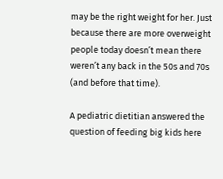may be the right weight for her. Just because there are more overweight people today doesn’t mean there weren’t any back in the 50s and 70s (and before that time).

A pediatric dietitian answered the question of feeding big kids here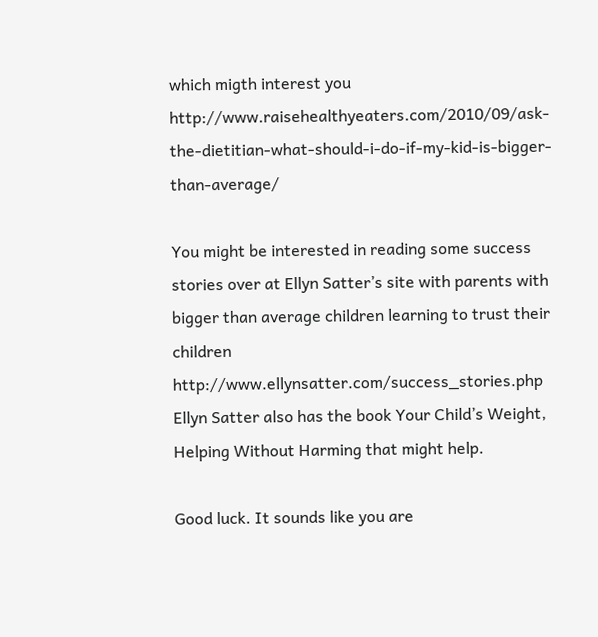which migth interest you http://www.raisehealthyeaters.com/2010/09/ask-the-dietitian-what-should-i-do-if-my-kid-is-bigger-than-average/

You might be interested in reading some success stories over at Ellyn Satter’s site with parents with bigger than average children learning to trust their children http://www.ellynsatter.com/success_stories.php Ellyn Satter also has the book Your Child’s Weight, Helping Without Harming that might help.

Good luck. It sounds like you are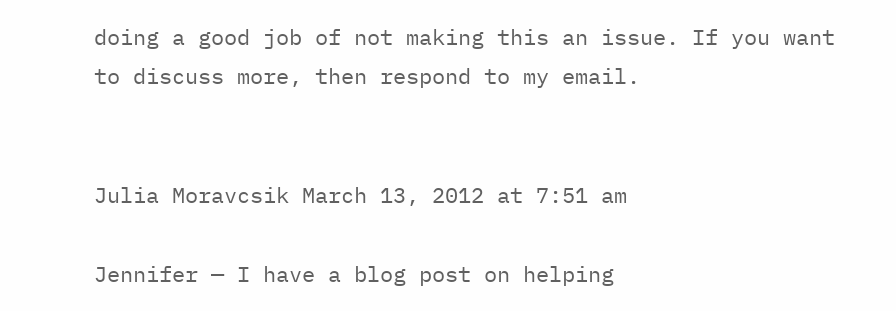doing a good job of not making this an issue. If you want to discuss more, then respond to my email.


Julia Moravcsik March 13, 2012 at 7:51 am

Jennifer — I have a blog post on helping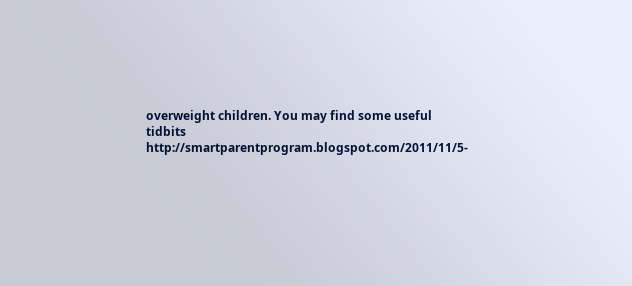overweight children. You may find some useful tidbits http://smartparentprogram.blogspot.com/2011/11/5-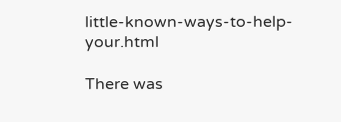little-known-ways-to-help-your.html

There was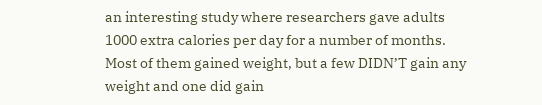an interesting study where researchers gave adults 1000 extra calories per day for a number of months. Most of them gained weight, but a few DIDN’T gain any weight and one did gain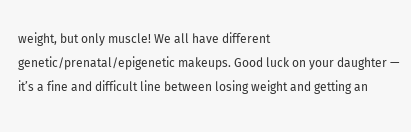weight, but only muscle! We all have different genetic/prenatal/epigenetic makeups. Good luck on your daughter — it’s a fine and difficult line between losing weight and getting an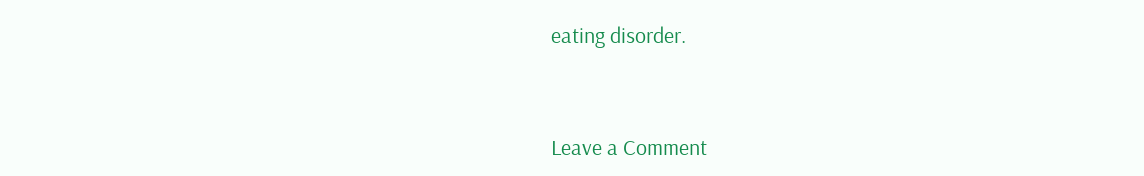eating disorder.


Leave a Comment